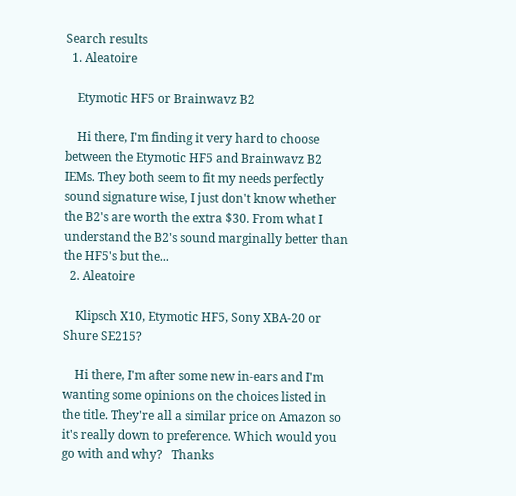Search results
  1. Aleatoire

    Etymotic HF5 or Brainwavz B2

    Hi there, I'm finding it very hard to choose between the Etymotic HF5 and Brainwavz B2 IEMs. They both seem to fit my needs perfectly sound signature wise, I just don't know whether the B2's are worth the extra $30. From what I understand the B2's sound marginally better than the HF5's but the...
  2. Aleatoire

    Klipsch X10, Etymotic HF5, Sony XBA-20 or Shure SE215?

    Hi there, I'm after some new in-ears and I'm wanting some opinions on the choices listed in the title. They're all a similar price on Amazon so it's really down to preference. Which would you go with and why?   Thanks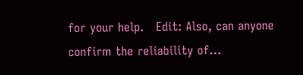for your help.   Edit: Also, can anyone confirm the reliability of...